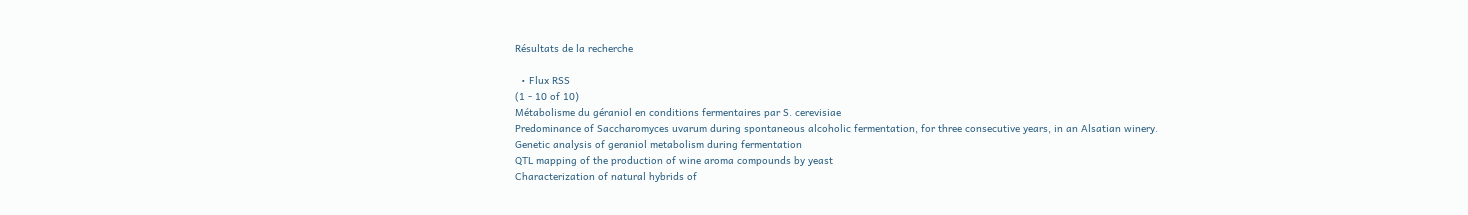Résultats de la recherche

  • Flux RSS
(1 - 10 of 10)
Métabolisme du géraniol en conditions fermentaires par S. cerevisiae
Predominance of Saccharomyces uvarum during spontaneous alcoholic fermentation, for three consecutive years, in an Alsatian winery.
Genetic analysis of geraniol metabolism during fermentation
QTL mapping of the production of wine aroma compounds by yeast
Characterization of natural hybrids of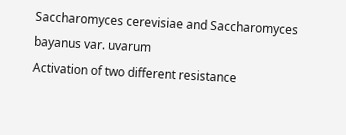Saccharomyces cerevisiae and Saccharomyces bayanus var. uvarum
Activation of two different resistance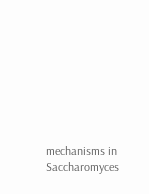mechanisms in Saccharomyces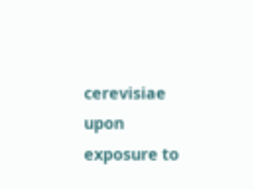cerevisiae upon exposure to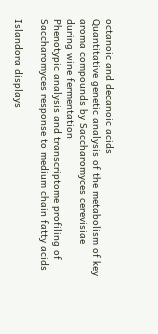octanoic and decanoic acids
Quantitative genetic analysis of the metabolism of key aroma compounds by Saccharomyces cerevisiae during wine fermentation
Phenotypic analysis and transcriptome profiling of Saccharomyces response to medium chain fatty acids

Islandora displays